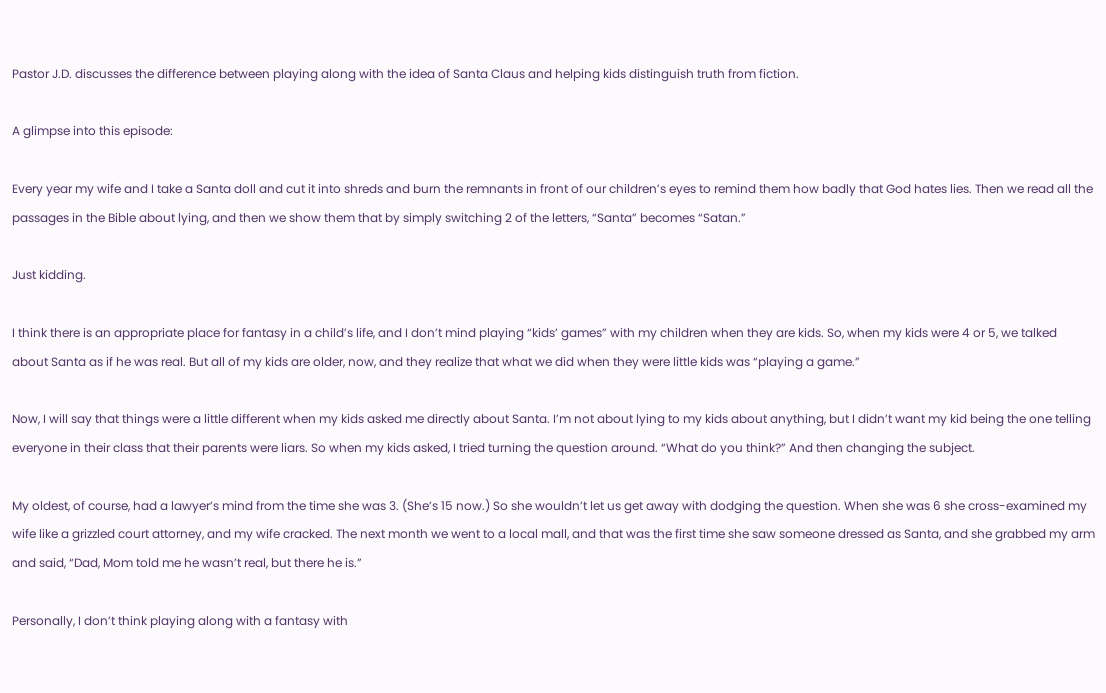Pastor J.D. discusses the difference between playing along with the idea of Santa Claus and helping kids distinguish truth from fiction.

A glimpse into this episode:

Every year my wife and I take a Santa doll and cut it into shreds and burn the remnants in front of our children’s eyes to remind them how badly that God hates lies. Then we read all the passages in the Bible about lying, and then we show them that by simply switching 2 of the letters, “Santa” becomes “Satan.”

Just kidding.

I think there is an appropriate place for fantasy in a child’s life, and I don’t mind playing “kids’ games” with my children when they are kids. So, when my kids were 4 or 5, we talked about Santa as if he was real. But all of my kids are older, now, and they realize that what we did when they were little kids was “playing a game.”

Now, I will say that things were a little different when my kids asked me directly about Santa. I’m not about lying to my kids about anything, but I didn’t want my kid being the one telling everyone in their class that their parents were liars. So when my kids asked, I tried turning the question around. “What do you think?” And then changing the subject.

My oldest, of course, had a lawyer’s mind from the time she was 3. (She’s 15 now.) So she wouldn’t let us get away with dodging the question. When she was 6 she cross-examined my wife like a grizzled court attorney, and my wife cracked. The next month we went to a local mall, and that was the first time she saw someone dressed as Santa, and she grabbed my arm and said, “Dad, Mom told me he wasn’t real, but there he is.”

Personally, I don’t think playing along with a fantasy with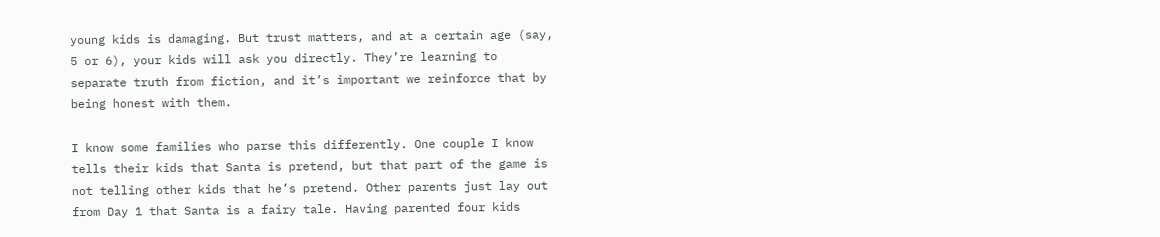young kids is damaging. But trust matters, and at a certain age (say, 5 or 6), your kids will ask you directly. They’re learning to separate truth from fiction, and it’s important we reinforce that by being honest with them.

I know some families who parse this differently. One couple I know tells their kids that Santa is pretend, but that part of the game is not telling other kids that he’s pretend. Other parents just lay out from Day 1 that Santa is a fairy tale. Having parented four kids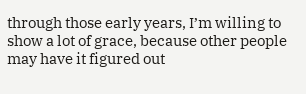through those early years, I’m willing to show a lot of grace, because other people may have it figured out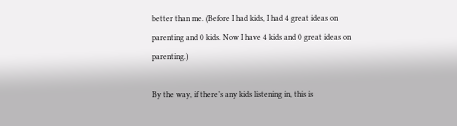better than me. (Before I had kids, I had 4 great ideas on parenting and 0 kids. Now I have 4 kids and 0 great ideas on parenting.)

By the way, if there’s any kids listening in, this is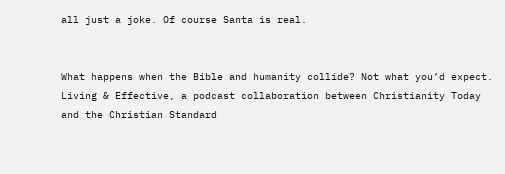all just a joke. Of course Santa is real.


What happens when the Bible and humanity collide? Not what you’d expect. Living & Effective, a podcast collaboration between Christianity Today and the Christian Standard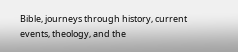Bible, journeys through history, current events, theology, and the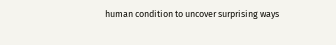human condition to uncover surprising ways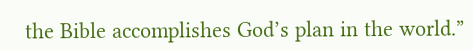the Bible accomplishes God’s plan in the world.”